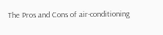The Pros and Cons of air-conditioning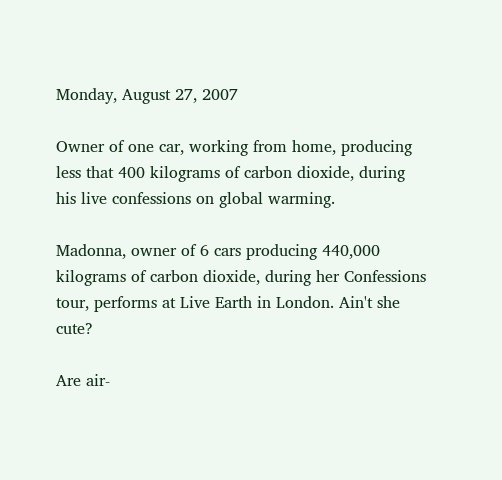Monday, August 27, 2007

Owner of one car, working from home, producing less that 400 kilograms of carbon dioxide, during his live confessions on global warming.

Madonna, owner of 6 cars producing 440,000 kilograms of carbon dioxide, during her Confessions tour, performs at Live Earth in London. Ain't she cute?

Are air-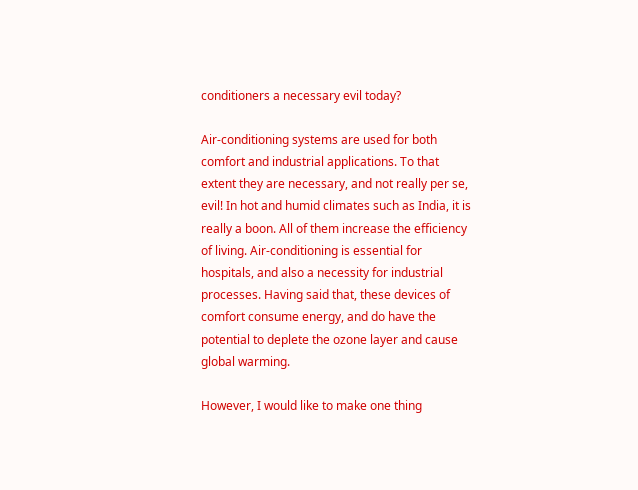conditioners a necessary evil today?

Air-conditioning systems are used for both comfort and industrial applications. To that extent they are necessary, and not really per se, evil! In hot and humid climates such as India, it is really a boon. All of them increase the efficiency of living. Air-conditioning is essential for hospitals, and also a necessity for industrial processes. Having said that, these devices of comfort consume energy, and do have the potential to deplete the ozone layer and cause global warming.

However, I would like to make one thing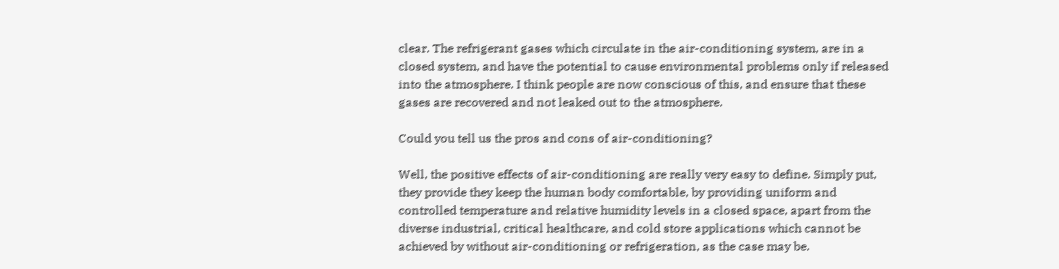clear. The refrigerant gases which circulate in the air-conditioning system, are in a closed system, and have the potential to cause environmental problems only if released into the atmosphere. I think people are now conscious of this, and ensure that these gases are recovered and not leaked out to the atmosphere.

Could you tell us the pros and cons of air-conditioning?

Well, the positive effects of air-conditioning are really very easy to define. Simply put, they provide they keep the human body comfortable, by providing uniform and controlled temperature and relative humidity levels in a closed space, apart from the diverse industrial, critical healthcare, and cold store applications which cannot be achieved by without air-conditioning or refrigeration, as the case may be.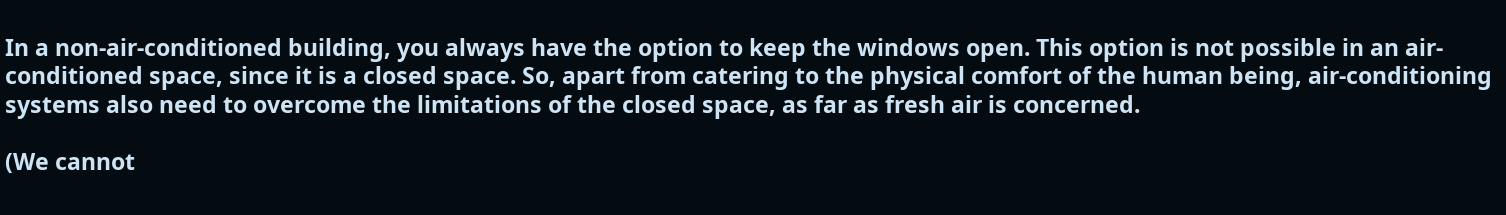In a non-air-conditioned building, you always have the option to keep the windows open. This option is not possible in an air-conditioned space, since it is a closed space. So, apart from catering to the physical comfort of the human being, air-conditioning systems also need to overcome the limitations of the closed space, as far as fresh air is concerned.

(We cannot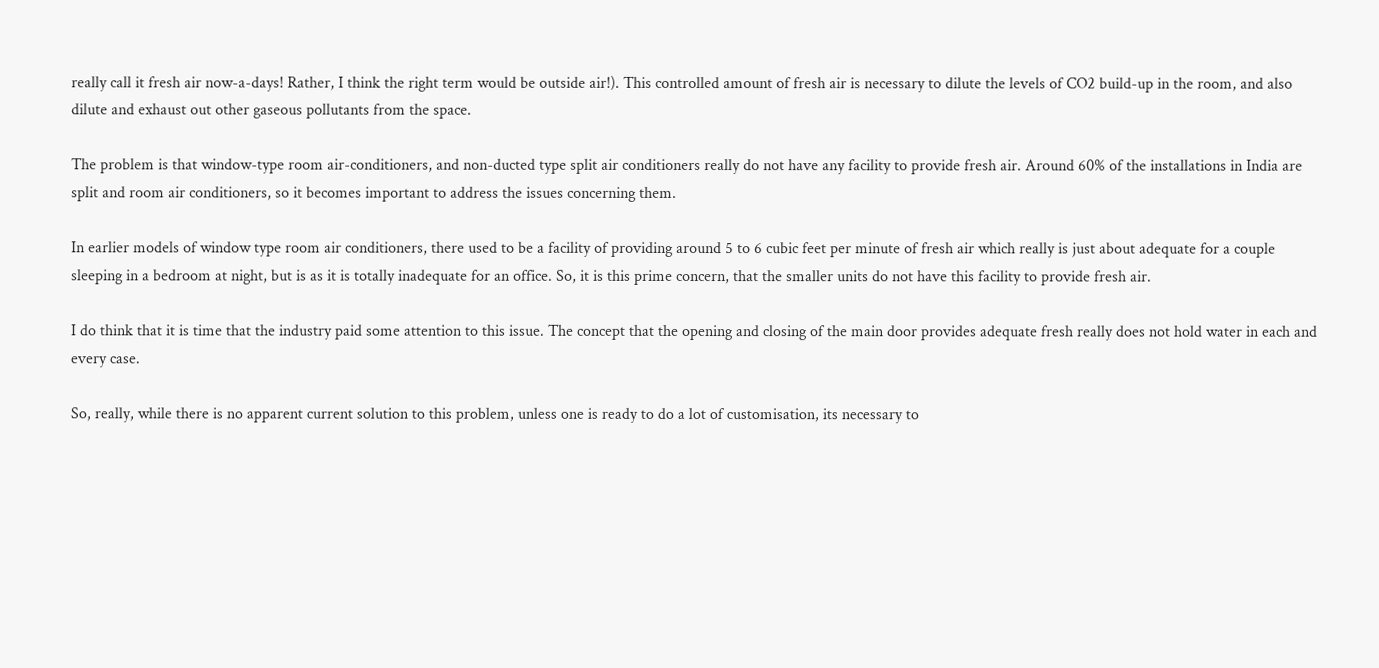really call it fresh air now-a-days! Rather, I think the right term would be outside air!). This controlled amount of fresh air is necessary to dilute the levels of CO2 build-up in the room, and also dilute and exhaust out other gaseous pollutants from the space.

The problem is that window-type room air-conditioners, and non-ducted type split air conditioners really do not have any facility to provide fresh air. Around 60% of the installations in India are split and room air conditioners, so it becomes important to address the issues concerning them.

In earlier models of window type room air conditioners, there used to be a facility of providing around 5 to 6 cubic feet per minute of fresh air which really is just about adequate for a couple sleeping in a bedroom at night, but is as it is totally inadequate for an office. So, it is this prime concern, that the smaller units do not have this facility to provide fresh air.

I do think that it is time that the industry paid some attention to this issue. The concept that the opening and closing of the main door provides adequate fresh really does not hold water in each and every case.

So, really, while there is no apparent current solution to this problem, unless one is ready to do a lot of customisation, its necessary to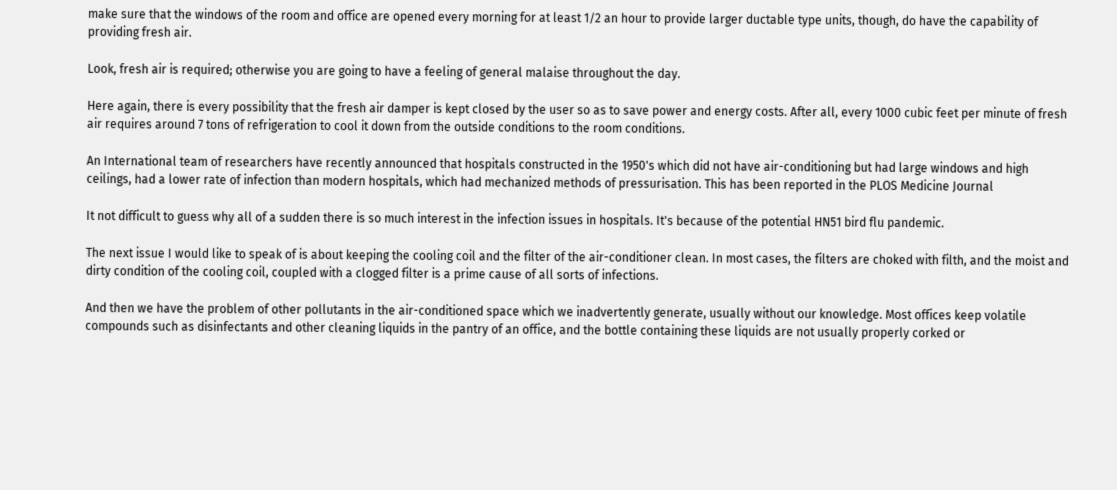make sure that the windows of the room and office are opened every morning for at least 1/2 an hour to provide larger ductable type units, though, do have the capability of providing fresh air.

Look, fresh air is required; otherwise you are going to have a feeling of general malaise throughout the day.

Here again, there is every possibility that the fresh air damper is kept closed by the user so as to save power and energy costs. After all, every 1000 cubic feet per minute of fresh air requires around 7 tons of refrigeration to cool it down from the outside conditions to the room conditions.

An International team of researchers have recently announced that hospitals constructed in the 1950's which did not have air-conditioning but had large windows and high ceilings, had a lower rate of infection than modern hospitals, which had mechanized methods of pressurisation. This has been reported in the PLOS Medicine Journal

It not difficult to guess why all of a sudden there is so much interest in the infection issues in hospitals. It's because of the potential HN51 bird flu pandemic.

The next issue I would like to speak of is about keeping the cooling coil and the filter of the air-conditioner clean. In most cases, the filters are choked with filth, and the moist and dirty condition of the cooling coil, coupled with a clogged filter is a prime cause of all sorts of infections.

And then we have the problem of other pollutants in the air-conditioned space which we inadvertently generate, usually without our knowledge. Most offices keep volatile compounds such as disinfectants and other cleaning liquids in the pantry of an office, and the bottle containing these liquids are not usually properly corked or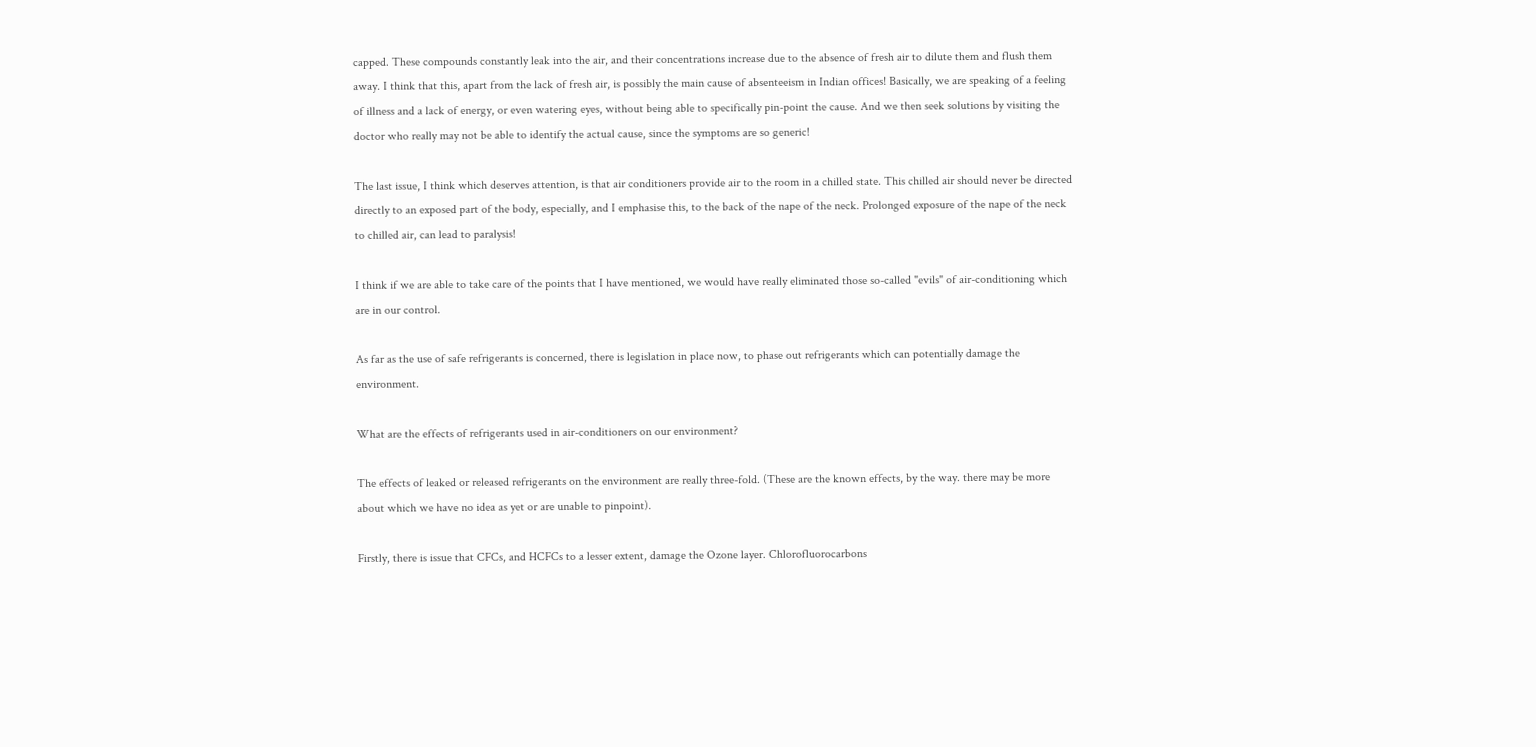capped. These compounds constantly leak into the air, and their concentrations increase due to the absence of fresh air to dilute them and flush them away. I think that this, apart from the lack of fresh air, is possibly the main cause of absenteeism in Indian offices! Basically, we are speaking of a feeling of illness and a lack of energy, or even watering eyes, without being able to specifically pin-point the cause. And we then seek solutions by visiting the doctor who really may not be able to identify the actual cause, since the symptoms are so generic!

The last issue, I think which deserves attention, is that air conditioners provide air to the room in a chilled state. This chilled air should never be directed directly to an exposed part of the body, especially, and I emphasise this, to the back of the nape of the neck. Prolonged exposure of the nape of the neck to chilled air, can lead to paralysis!

I think if we are able to take care of the points that I have mentioned, we would have really eliminated those so-called "evils" of air-conditioning which are in our control.

As far as the use of safe refrigerants is concerned, there is legislation in place now, to phase out refrigerants which can potentially damage the environment.

What are the effects of refrigerants used in air-conditioners on our environment?

The effects of leaked or released refrigerants on the environment are really three-fold. (These are the known effects, by the way. there may be more about which we have no idea as yet or are unable to pinpoint).

Firstly, there is issue that CFCs, and HCFCs to a lesser extent, damage the Ozone layer. Chlorofluorocarbons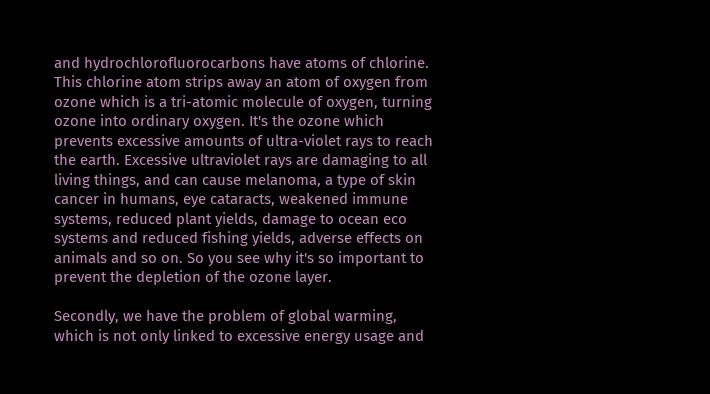and hydrochlorofluorocarbons have atoms of chlorine. This chlorine atom strips away an atom of oxygen from ozone which is a tri-atomic molecule of oxygen, turning ozone into ordinary oxygen. It's the ozone which prevents excessive amounts of ultra-violet rays to reach the earth. Excessive ultraviolet rays are damaging to all living things, and can cause melanoma, a type of skin cancer in humans, eye cataracts, weakened immune systems, reduced plant yields, damage to ocean eco systems and reduced fishing yields, adverse effects on animals and so on. So you see why it's so important to prevent the depletion of the ozone layer.

Secondly, we have the problem of global warming, which is not only linked to excessive energy usage and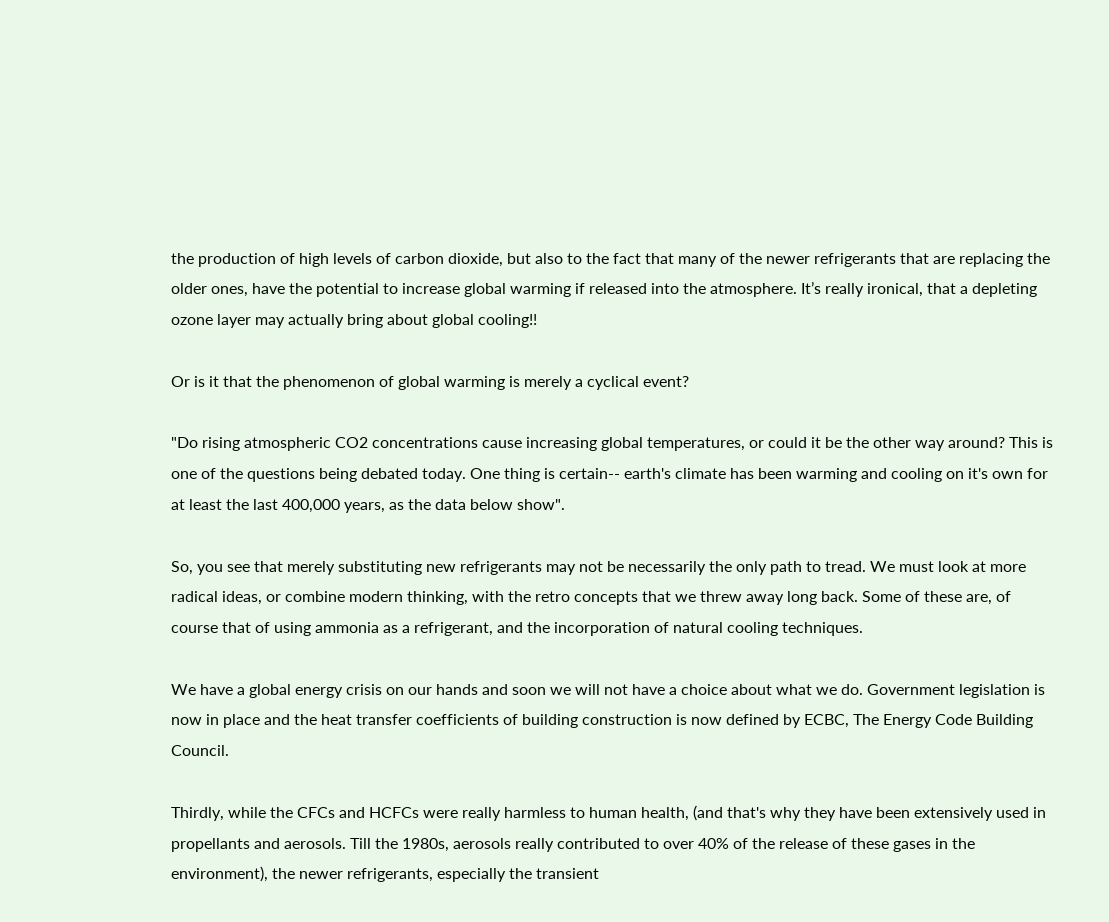the production of high levels of carbon dioxide, but also to the fact that many of the newer refrigerants that are replacing the older ones, have the potential to increase global warming if released into the atmosphere. It’s really ironical, that a depleting ozone layer may actually bring about global cooling!!

Or is it that the phenomenon of global warming is merely a cyclical event?

"Do rising atmospheric CO2 concentrations cause increasing global temperatures, or could it be the other way around? This is one of the questions being debated today. One thing is certain-- earth's climate has been warming and cooling on it's own for at least the last 400,000 years, as the data below show".

So, you see that merely substituting new refrigerants may not be necessarily the only path to tread. We must look at more radical ideas, or combine modern thinking, with the retro concepts that we threw away long back. Some of these are, of course that of using ammonia as a refrigerant, and the incorporation of natural cooling techniques.

We have a global energy crisis on our hands and soon we will not have a choice about what we do. Government legislation is now in place and the heat transfer coefficients of building construction is now defined by ECBC, The Energy Code Building Council.

Thirdly, while the CFCs and HCFCs were really harmless to human health, (and that's why they have been extensively used in propellants and aerosols. Till the 1980s, aerosols really contributed to over 40% of the release of these gases in the environment), the newer refrigerants, especially the transient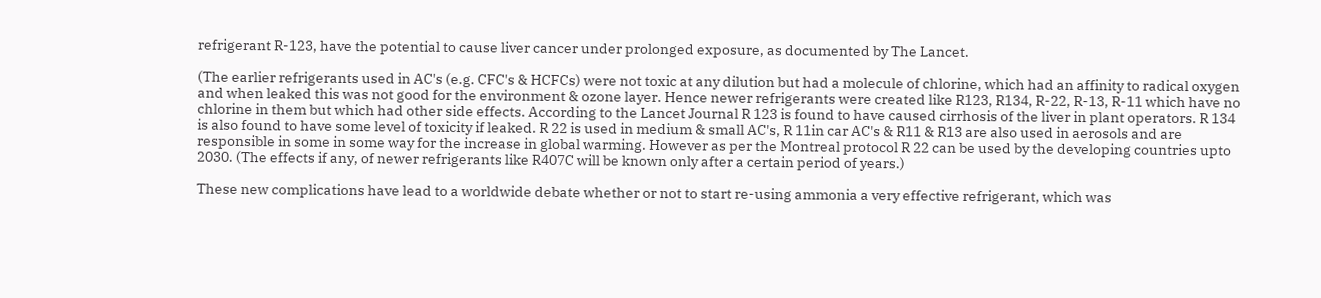refrigerant R-123, have the potential to cause liver cancer under prolonged exposure, as documented by The Lancet.

(The earlier refrigerants used in AC's (e.g. CFC's & HCFCs) were not toxic at any dilution but had a molecule of chlorine, which had an affinity to radical oxygen and when leaked this was not good for the environment & ozone layer. Hence newer refrigerants were created like R123, R134, R-22, R-13, R-11 which have no chlorine in them but which had other side effects. According to the Lancet Journal R 123 is found to have caused cirrhosis of the liver in plant operators. R 134 is also found to have some level of toxicity if leaked. R 22 is used in medium & small AC's, R 11in car AC's & R11 & R13 are also used in aerosols and are responsible in some in some way for the increase in global warming. However as per the Montreal protocol R 22 can be used by the developing countries upto 2030. (The effects if any, of newer refrigerants like R407C will be known only after a certain period of years.)

These new complications have lead to a worldwide debate whether or not to start re-using ammonia a very effective refrigerant, which was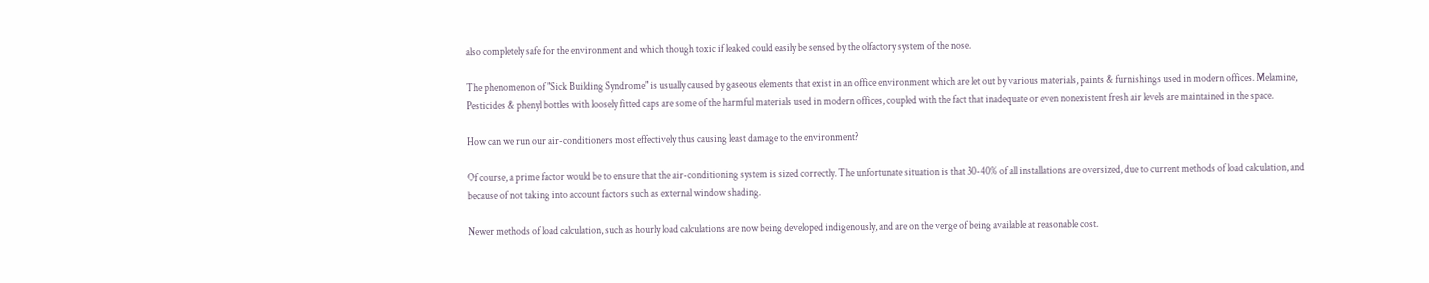also completely safe for the environment and which though toxic if leaked could easily be sensed by the olfactory system of the nose.

The phenomenon of "Sick Building Syndrome" is usually caused by gaseous elements that exist in an office environment which are let out by various materials, paints & furnishings used in modern offices. Melamine, Pesticides & phenyl bottles with loosely fitted caps are some of the harmful materials used in modern offices, coupled with the fact that inadequate or even nonexistent fresh air levels are maintained in the space.

How can we run our air-conditioners most effectively thus causing least damage to the environment?

Of course, a prime factor would be to ensure that the air-conditioning system is sized correctly. The unfortunate situation is that 30-40% of all installations are oversized, due to current methods of load calculation, and because of not taking into account factors such as external window shading.

Newer methods of load calculation, such as hourly load calculations are now being developed indigenously, and are on the verge of being available at reasonable cost.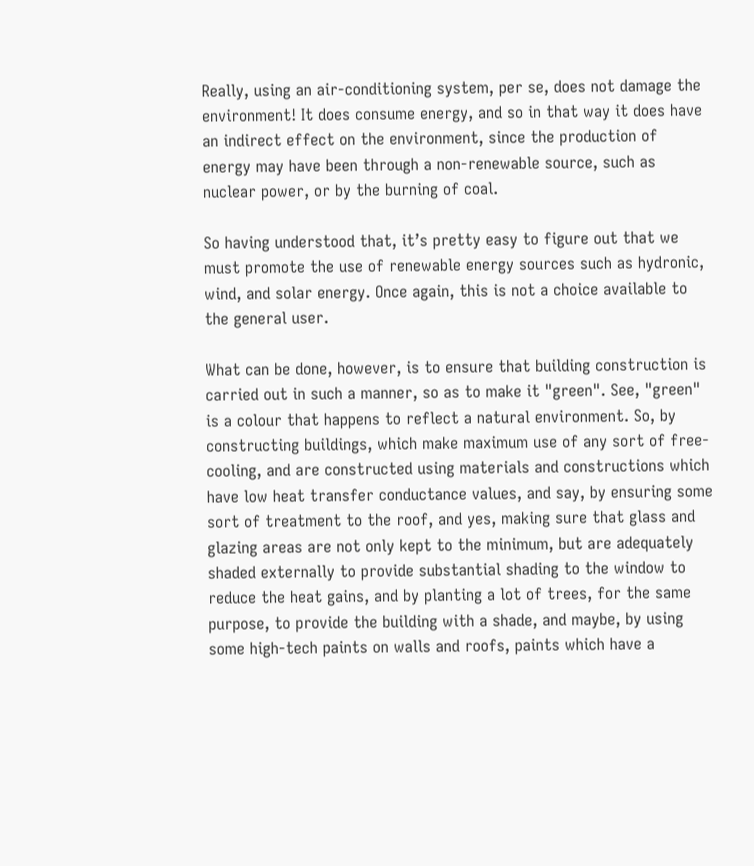Really, using an air-conditioning system, per se, does not damage the environment! It does consume energy, and so in that way it does have an indirect effect on the environment, since the production of energy may have been through a non-renewable source, such as nuclear power, or by the burning of coal.

So having understood that, it’s pretty easy to figure out that we must promote the use of renewable energy sources such as hydronic, wind, and solar energy. Once again, this is not a choice available to the general user.

What can be done, however, is to ensure that building construction is carried out in such a manner, so as to make it "green". See, "green" is a colour that happens to reflect a natural environment. So, by constructing buildings, which make maximum use of any sort of free-cooling, and are constructed using materials and constructions which have low heat transfer conductance values, and say, by ensuring some sort of treatment to the roof, and yes, making sure that glass and glazing areas are not only kept to the minimum, but are adequately shaded externally to provide substantial shading to the window to reduce the heat gains, and by planting a lot of trees, for the same purpose, to provide the building with a shade, and maybe, by using some high-tech paints on walls and roofs, paints which have a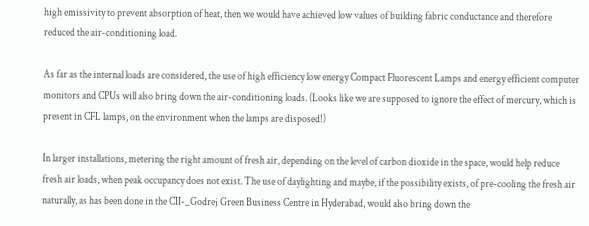high emissivity to prevent absorption of heat, then we would have achieved low values of building fabric conductance and therefore reduced the air-conditioning load.

As far as the internal loads are considered, the use of high efficiency low energy Compact Fluorescent Lamps and energy efficient computer monitors and CPUs will also bring down the air-conditioning loads. (Looks like we are supposed to ignore the effect of mercury, which is present in CFL lamps, on the environment when the lamps are disposed!)

In larger installations, metering the right amount of fresh air, depending on the level of carbon dioxide in the space, would help reduce fresh air loads, when peak occupancy does not exist. The use of daylighting and maybe, if the possibility exists, of pre-cooling the fresh air naturally, as has been done in the CII-_Godrej Green Business Centre in Hyderabad, would also bring down the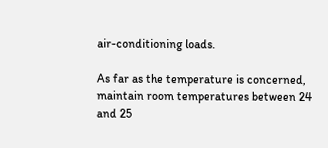air-conditioning loads.

As far as the temperature is concerned, maintain room temperatures between 24 and 25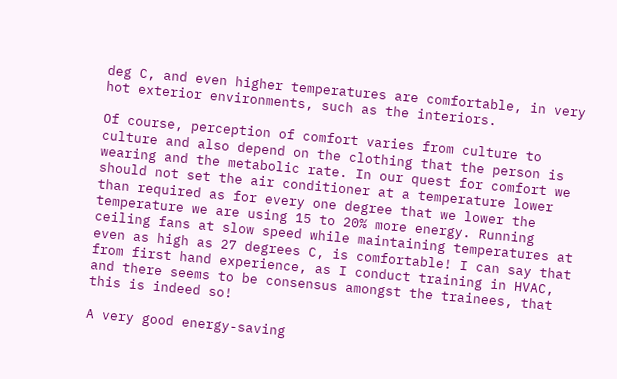deg C, and even higher temperatures are comfortable, in very hot exterior environments, such as the interiors.

Of course, perception of comfort varies from culture to culture and also depend on the clothing that the person is wearing and the metabolic rate. In our quest for comfort we should not set the air conditioner at a temperature lower than required as for every one degree that we lower the temperature we are using 15 to 20% more energy. Running ceiling fans at slow speed while maintaining temperatures at even as high as 27 degrees C, is comfortable! I can say that from first hand experience, as I conduct training in HVAC, and there seems to be consensus amongst the trainees, that this is indeed so!

A very good energy-saving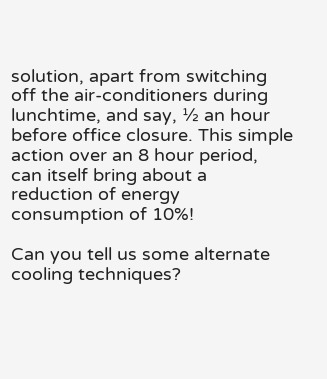solution, apart from switching off the air-conditioners during lunchtime, and say, ½ an hour before office closure. This simple action over an 8 hour period, can itself bring about a reduction of energy consumption of 10%!

Can you tell us some alternate cooling techniques?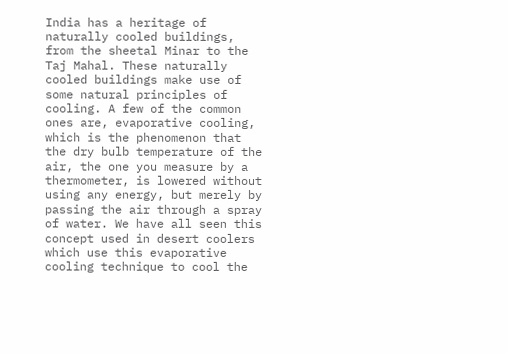India has a heritage of naturally cooled buildings, from the sheetal Minar to the Taj Mahal. These naturally cooled buildings make use of some natural principles of cooling. A few of the common ones are, evaporative cooling, which is the phenomenon that the dry bulb temperature of the air, the one you measure by a thermometer, is lowered without using any energy, but merely by passing the air through a spray of water. We have all seen this concept used in desert coolers which use this evaporative cooling technique to cool the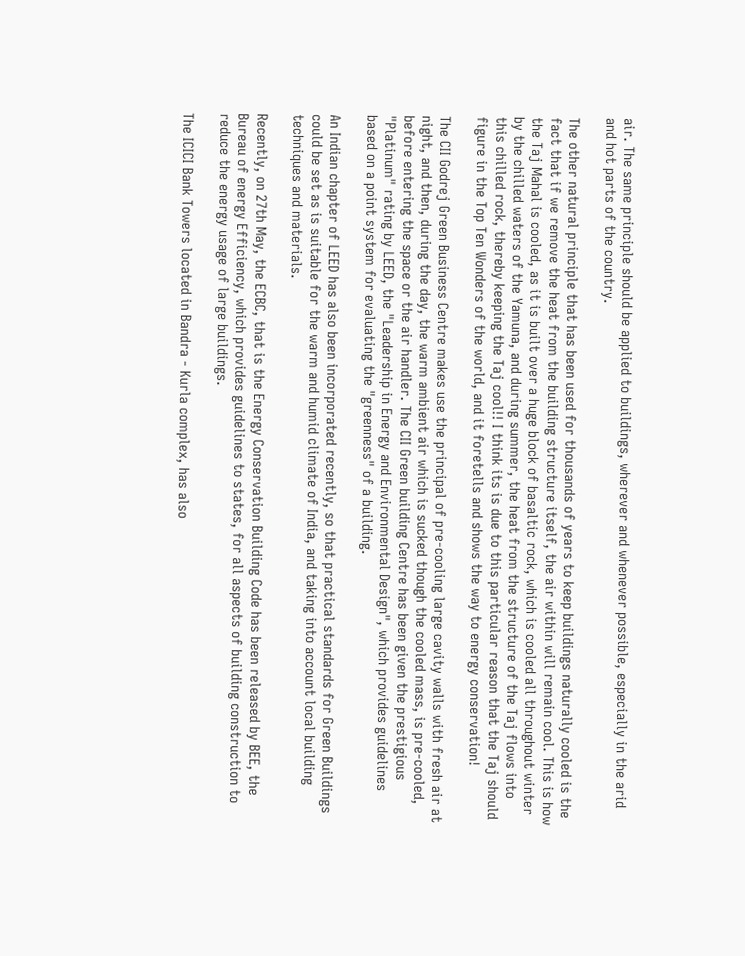air. The same principle should be applied to buildings, wherever and whenever possible, especially in the arid and hot parts of the country.

The other natural principle that has been used for thousands of years to keep buildings naturally cooled is the fact that if we remove the heat from the building structure itself, the air within will remain cool. This is how the Taj Mahal is cooled, as it is built over a huge block of basaltic rock, which is cooled all throughout winter by the chilled waters of the Yamuna, and during summer, the heat from the structure of the Taj flows into this chilled rock, thereby keeping the Taj cool!! I think its is due to this particular reason that the Taj should figure in the Top Ten Wonders of the world, and it foretells and shows the way to energy conservation!

The CII Godrej Green Business Centre makes use the principal of pre-cooling large cavity walls with fresh air at night, and then, during the day, the warm ambient air which is sucked though the cooled mass, is pre-cooled, before entering the space or the air handler. The CII Green building Centre has been given the prestigious "Platinum" rating by LEED, the "Leadership in Energy and Environmental Design", which provides guidelines based on a point system for evaluating the "greenness" of a building.

An Indian chapter of LEED has also been incorporated recently, so that practical standards for Green Buildings could be set as is suitable for the warm and humid climate of India, and taking into account local building techniques and materials.

Recently, on 27th May, the ECBC, that is the Energy Conservation Building Code has been released by BEE, the Bureau of energy Efficiency, which provides guidelines to states, for all aspects of building construction to reduce the energy usage of large buildings.

The ICICI Bank Towers located in Bandra - Kurla complex, has also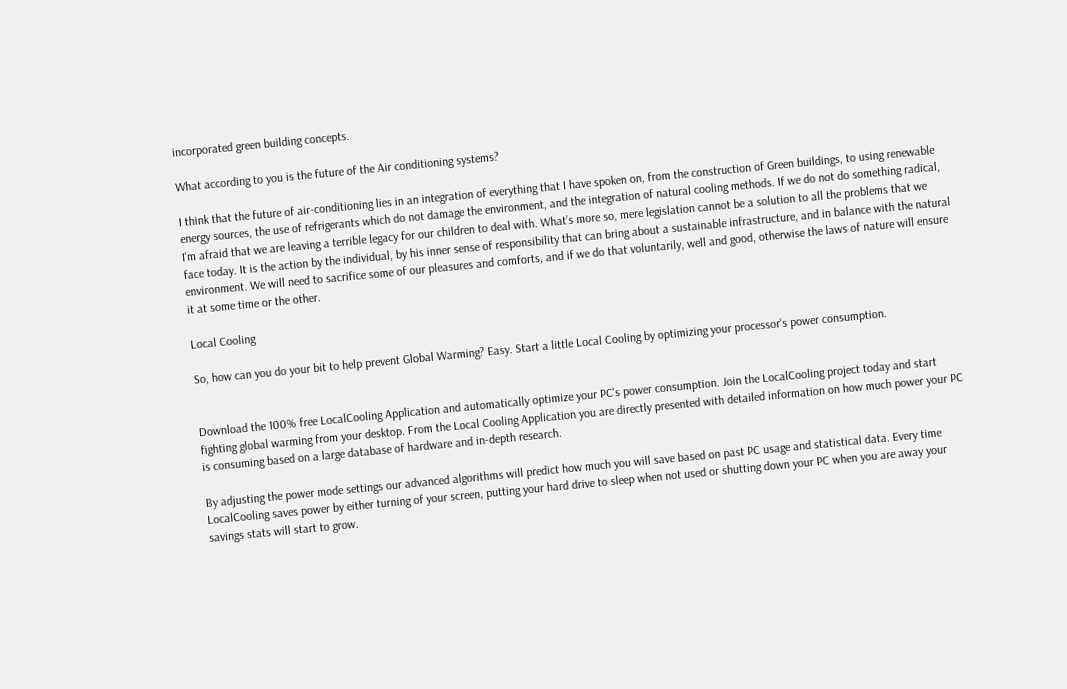incorporated green building concepts.

What according to you is the future of the Air conditioning systems?

I think that the future of air-conditioning lies in an integration of everything that I have spoken on, from the construction of Green buildings, to using renewable energy sources, the use of refrigerants which do not damage the environment, and the integration of natural cooling methods. If we do not do something radical, I'm afraid that we are leaving a terrible legacy for our children to deal with. What’s more so, mere legislation cannot be a solution to all the problems that we face today. It is the action by the individual, by his inner sense of responsibility that can bring about a sustainable infrastructure, and in balance with the natural environment. We will need to sacrifice some of our pleasures and comforts, and if we do that voluntarily, well and good, otherwise the laws of nature will ensure it at some time or the other.

Local Cooling

So, how can you do your bit to help prevent Global Warming? Easy. Start a little Local Cooling by optimizing your processor's power consumption.


Download the 100% free LocalCooling Application and automatically optimize your PC's power consumption. Join the LocalCooling project today and start fighting global warming from your desktop. From the Local Cooling Application you are directly presented with detailed information on how much power your PC is consuming based on a large database of hardware and in-depth research.

By adjusting the power mode settings our advanced algorithms will predict how much you will save based on past PC usage and statistical data. Every time LocalCooling saves power by either turning of your screen, putting your hard drive to sleep when not used or shutting down your PC when you are away your savings stats will start to grow.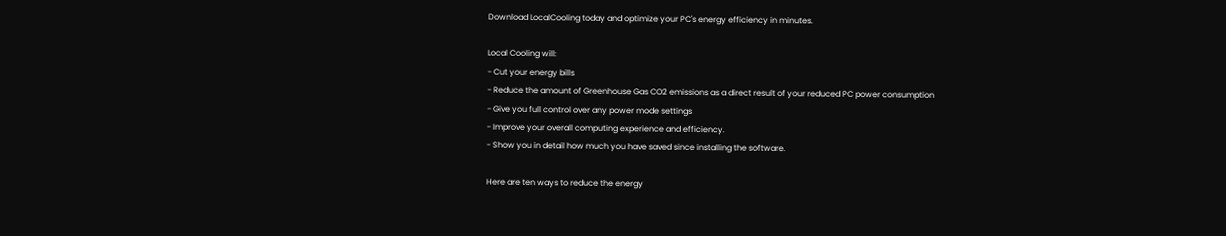Download LocalCooling today and optimize your PC's energy efficiency in minutes.

Local Cooling will:
- Cut your energy bills
- Reduce the amount of Greenhouse Gas CO2 emissions as a direct result of your reduced PC power consumption
- Give you full control over any power mode settings
- Improve your overall computing experience and efficiency.
- Show you in detail how much you have saved since installing the software.

Here are ten ways to reduce the energy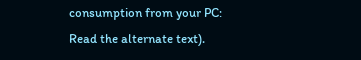consumption from your PC: Read the alternate text).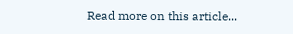Read more on this article...